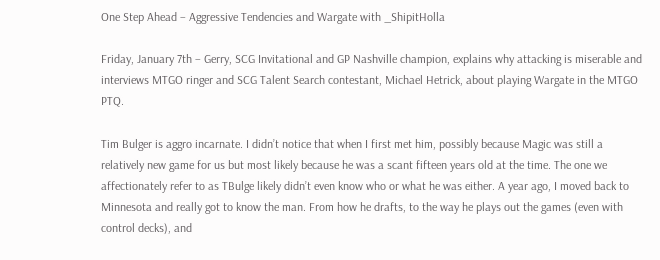One Step Ahead – Aggressive Tendencies and Wargate with _ShipitHolla

Friday, January 7th – Gerry, SCG Invitational and GP Nashville champion, explains why attacking is miserable and interviews MTGO ringer and SCG Talent Search contestant, Michael Hetrick, about playing Wargate in the MTGO PTQ.

Tim Bulger is aggro incarnate. I didn’t notice that when I first met him, possibly because Magic was still a relatively new game for us but most likely because he was a scant fifteen years old at the time. The one we affectionately refer to as TBulge likely didn’t even know who or what he was either. A year ago, I moved back to Minnesota and really got to know the man. From how he drafts, to the way he plays out the games (even with control decks), and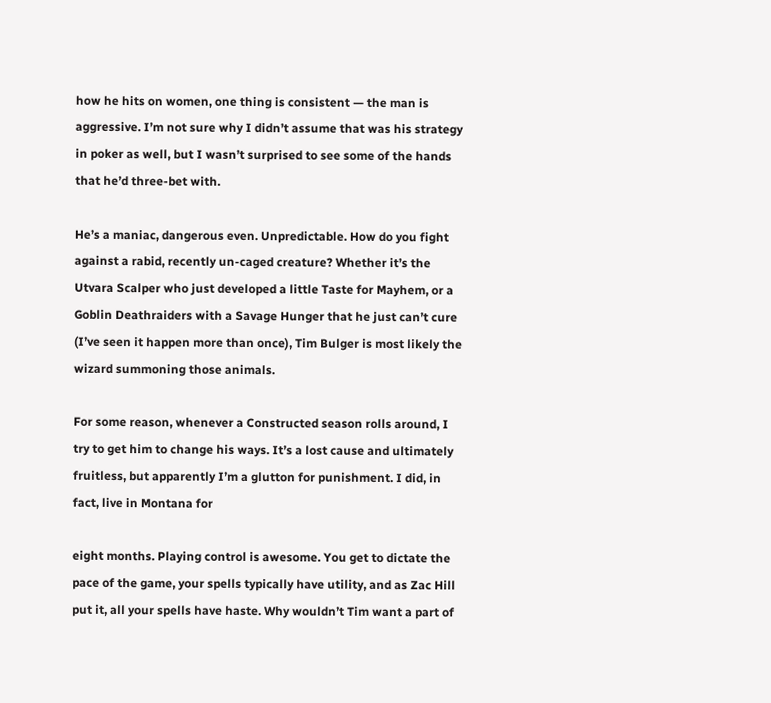how he hits on women, one thing is consistent — the man is aggressive. I’m not sure why I didn’t assume that was his strategy in poker as well, but I wasn’t surprised to see some of the hands that he’d three-bet with.

He’s a maniac, dangerous even. Unpredictable. How do you fight against a rabid, recently un-caged creature? Whether it’s the Utvara Scalper who just developed a little Taste for Mayhem, or a Goblin Deathraiders with a Savage Hunger that he just can’t cure (I’ve seen it happen more than once), Tim Bulger is most likely the wizard summoning those animals.

For some reason, whenever a Constructed season rolls around, I try to get him to change his ways. It’s a lost cause and ultimately fruitless, but apparently I’m a glutton for punishment. I did, in fact, live in Montana for

eight months. Playing control is awesome. You get to dictate the pace of the game, your spells typically have utility, and as Zac Hill put it, all your spells have haste. Why wouldn’t Tim want a part of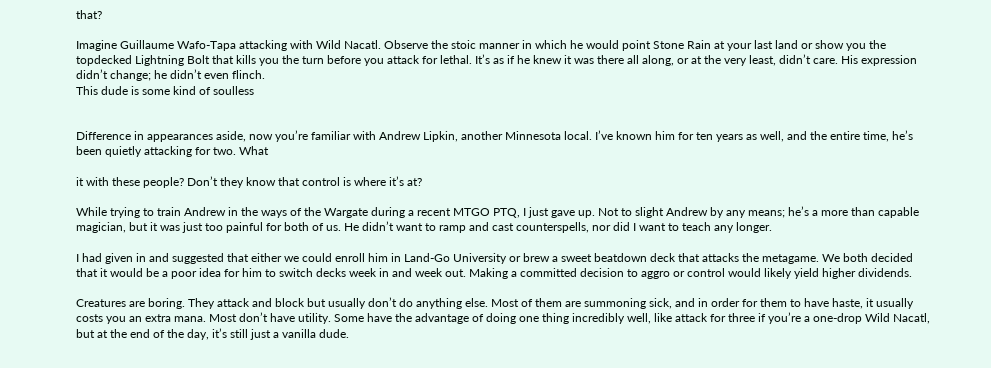that?

Imagine Guillaume Wafo-Tapa attacking with Wild Nacatl. Observe the stoic manner in which he would point Stone Rain at your last land or show you the topdecked Lightning Bolt that kills you the turn before you attack for lethal. It’s as if he knew it was there all along, or at the very least, didn’t care. His expression didn’t change; he didn’t even flinch.
This dude is some kind of soulless


Difference in appearances aside, now you’re familiar with Andrew Lipkin, another Minnesota local. I’ve known him for ten years as well, and the entire time, he’s been quietly attacking for two. What

it with these people? Don’t they know that control is where it’s at?

While trying to train Andrew in the ways of the Wargate during a recent MTGO PTQ, I just gave up. Not to slight Andrew by any means; he’s a more than capable magician, but it was just too painful for both of us. He didn’t want to ramp and cast counterspells, nor did I want to teach any longer.

I had given in and suggested that either we could enroll him in Land-Go University or brew a sweet beatdown deck that attacks the metagame. We both decided that it would be a poor idea for him to switch decks week in and week out. Making a committed decision to aggro or control would likely yield higher dividends.

Creatures are boring. They attack and block but usually don’t do anything else. Most of them are summoning sick, and in order for them to have haste, it usually costs you an extra mana. Most don’t have utility. Some have the advantage of doing one thing incredibly well, like attack for three if you’re a one-drop Wild Nacatl, but at the end of the day, it’s still just a vanilla dude.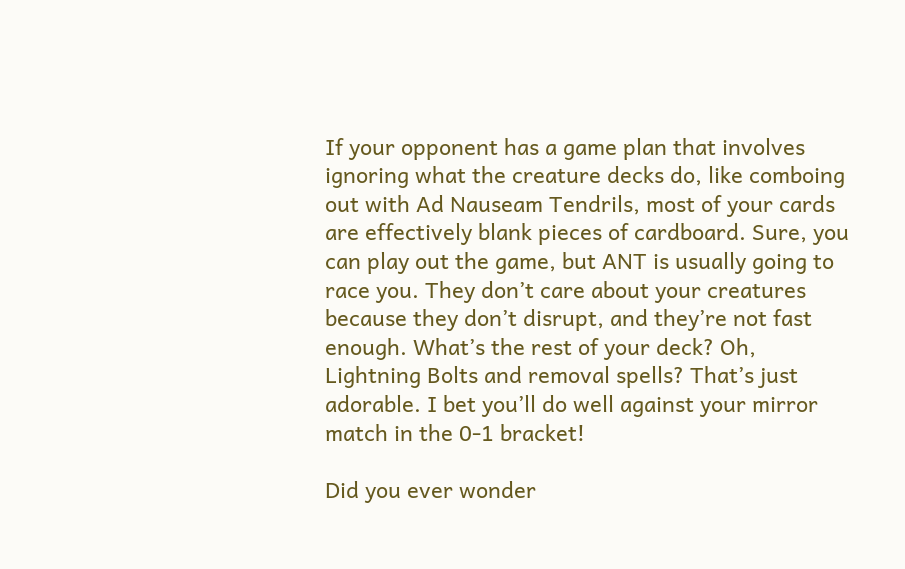If your opponent has a game plan that involves ignoring what the creature decks do, like comboing out with Ad Nauseam Tendrils, most of your cards are effectively blank pieces of cardboard. Sure, you can play out the game, but ANT is usually going to race you. They don’t care about your creatures because they don’t disrupt, and they’re not fast enough. What’s the rest of your deck? Oh, Lightning Bolts and removal spells? That’s just adorable. I bet you’ll do well against your mirror match in the 0-1 bracket!

Did you ever wonder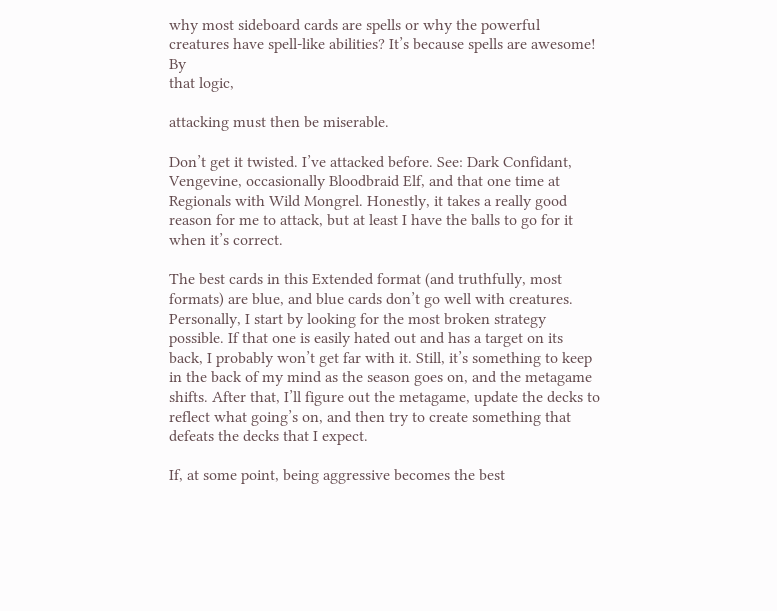why most sideboard cards are spells or why the powerful creatures have spell-like abilities? It’s because spells are awesome! By
that logic,

attacking must then be miserable.

Don’t get it twisted. I’ve attacked before. See: Dark Confidant, Vengevine, occasionally Bloodbraid Elf, and that one time at Regionals with Wild Mongrel. Honestly, it takes a really good reason for me to attack, but at least I have the balls to go for it when it’s correct.

The best cards in this Extended format (and truthfully, most formats) are blue, and blue cards don’t go well with creatures. Personally, I start by looking for the most broken strategy possible. If that one is easily hated out and has a target on its back, I probably won’t get far with it. Still, it’s something to keep in the back of my mind as the season goes on, and the metagame shifts. After that, I’ll figure out the metagame, update the decks to reflect what going’s on, and then try to create something that defeats the decks that I expect.

If, at some point, being aggressive becomes the best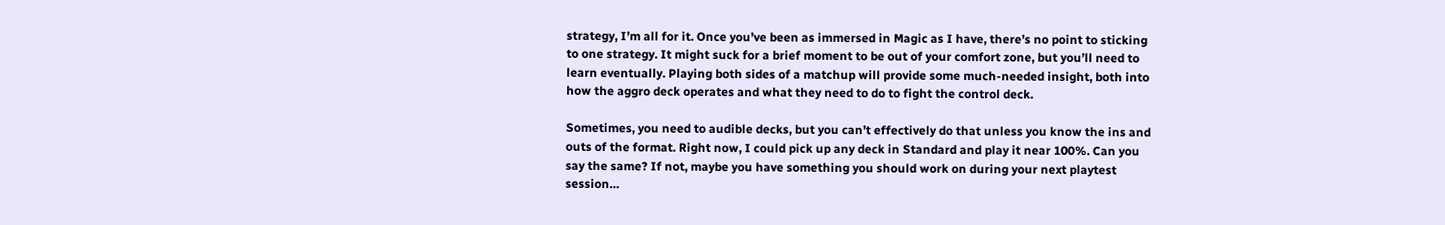strategy, I’m all for it. Once you’ve been as immersed in Magic as I have, there’s no point to sticking to one strategy. It might suck for a brief moment to be out of your comfort zone, but you’ll need to learn eventually. Playing both sides of a matchup will provide some much-needed insight, both into how the aggro deck operates and what they need to do to fight the control deck.

Sometimes, you need to audible decks, but you can’t effectively do that unless you know the ins and outs of the format. Right now, I could pick up any deck in Standard and play it near 100%. Can you say the same? If not, maybe you have something you should work on during your next playtest session…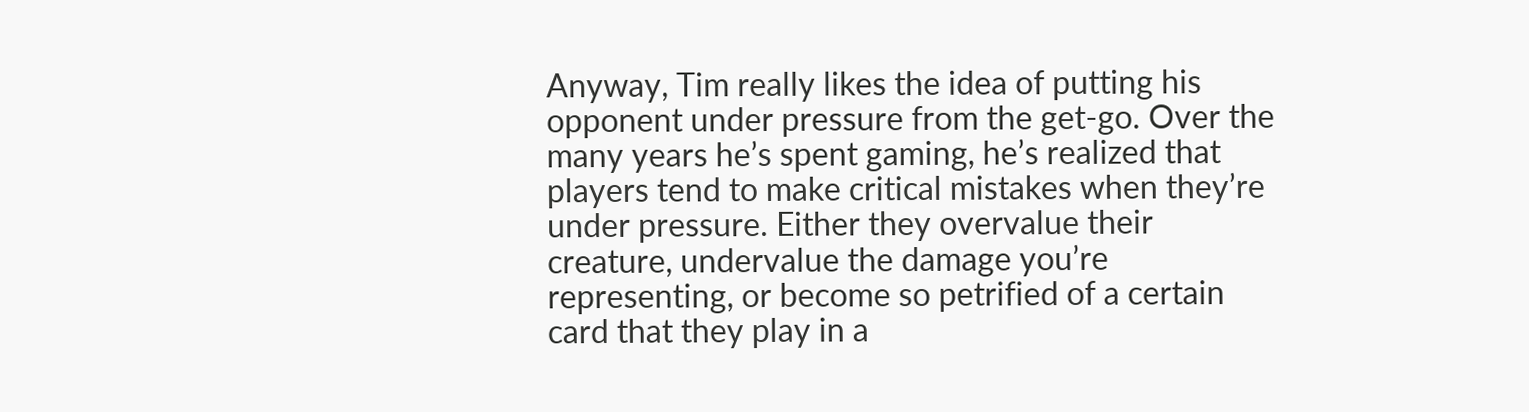Anyway, Tim really likes the idea of putting his opponent under pressure from the get-go. Over the many years he’s spent gaming, he’s realized that players tend to make critical mistakes when they’re under pressure. Either they overvalue their creature, undervalue the damage you’re representing, or become so petrified of a certain card that they play in a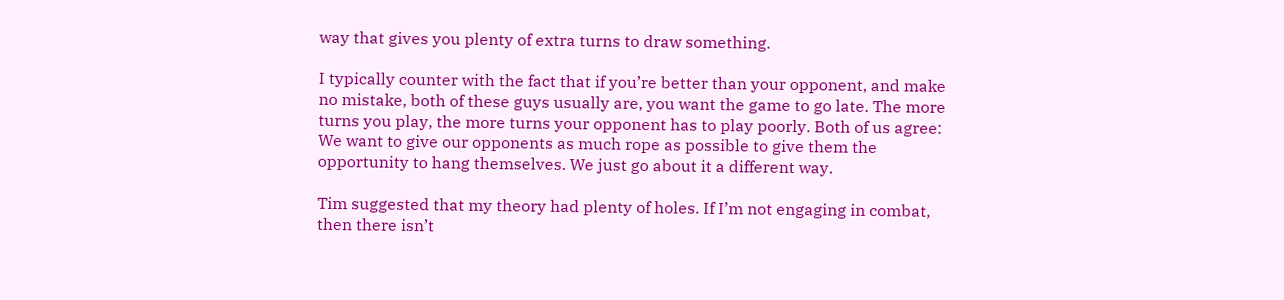way that gives you plenty of extra turns to draw something.

I typically counter with the fact that if you’re better than your opponent, and make no mistake, both of these guys usually are, you want the game to go late. The more turns you play, the more turns your opponent has to play poorly. Both of us agree: We want to give our opponents as much rope as possible to give them the opportunity to hang themselves. We just go about it a different way.

Tim suggested that my theory had plenty of holes. If I’m not engaging in combat, then there isn’t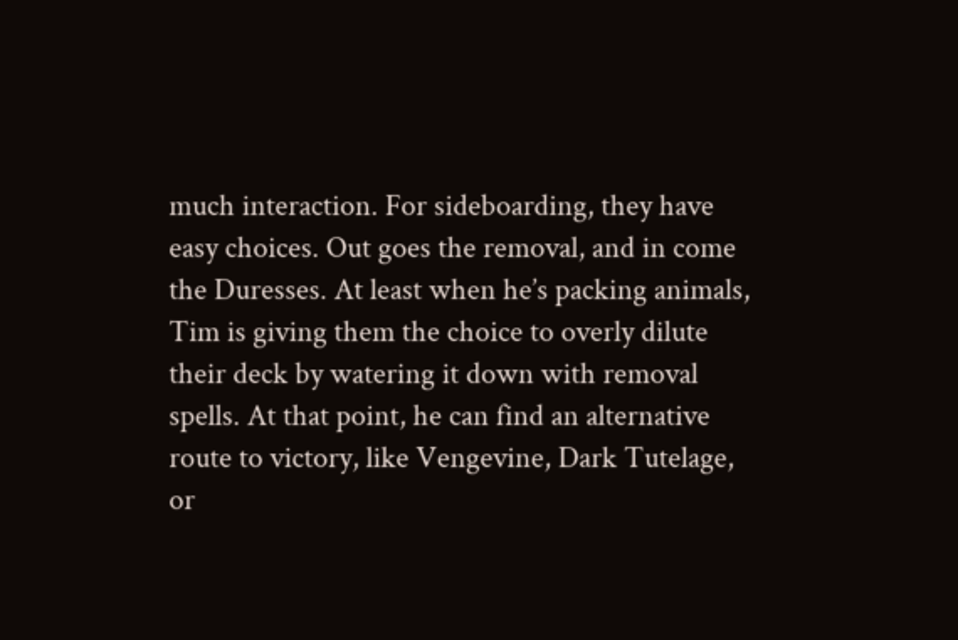much interaction. For sideboarding, they have easy choices. Out goes the removal, and in come the Duresses. At least when he’s packing animals, Tim is giving them the choice to overly dilute their deck by watering it down with removal spells. At that point, he can find an alternative route to victory, like Vengevine, Dark Tutelage, or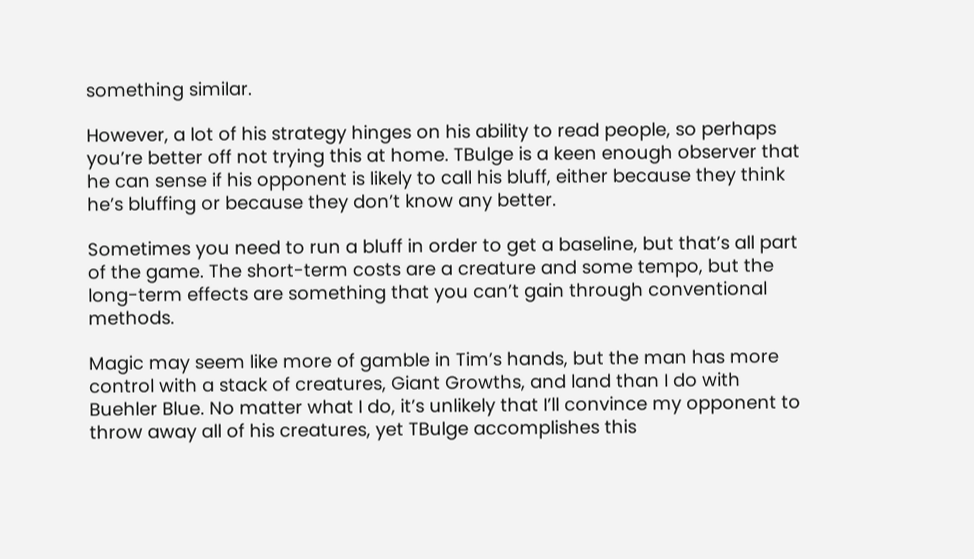something similar.

However, a lot of his strategy hinges on his ability to read people, so perhaps you’re better off not trying this at home. TBulge is a keen enough observer that he can sense if his opponent is likely to call his bluff, either because they think he’s bluffing or because they don’t know any better.

Sometimes you need to run a bluff in order to get a baseline, but that’s all part of the game. The short-term costs are a creature and some tempo, but the long-term effects are something that you can’t gain through conventional methods.

Magic may seem like more of gamble in Tim’s hands, but the man has more control with a stack of creatures, Giant Growths, and land than I do with Buehler Blue. No matter what I do, it’s unlikely that I’ll convince my opponent to throw away all of his creatures, yet TBulge accomplishes this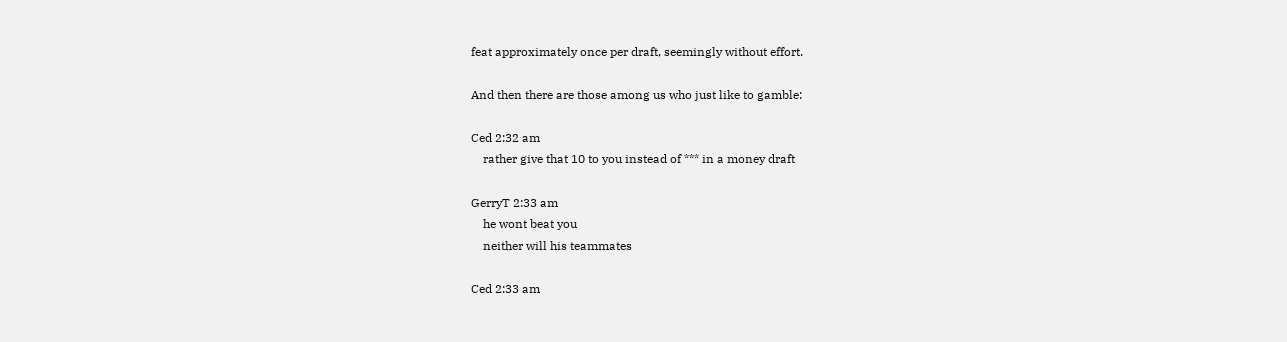feat approximately once per draft, seemingly without effort.

And then there are those among us who just like to gamble:

Ced 2:32 am
    rather give that 10 to you instead of *** in a money draft

GerryT 2:33 am
    he wont beat you
    neither will his teammates

Ced 2:33 am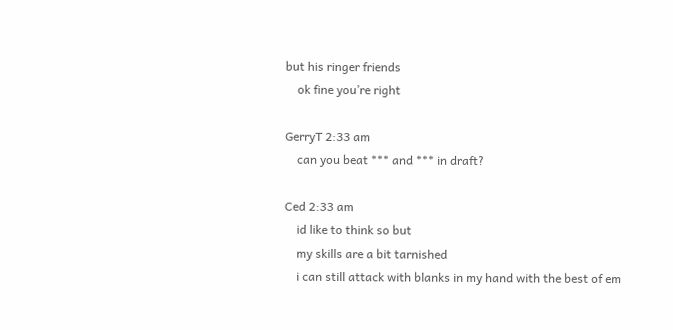but his ringer friends
    ok fine you’re right

GerryT 2:33 am
    can you beat *** and *** in draft?

Ced 2:33 am
    id like to think so but
    my skills are a bit tarnished
    i can still attack with blanks in my hand with the best of em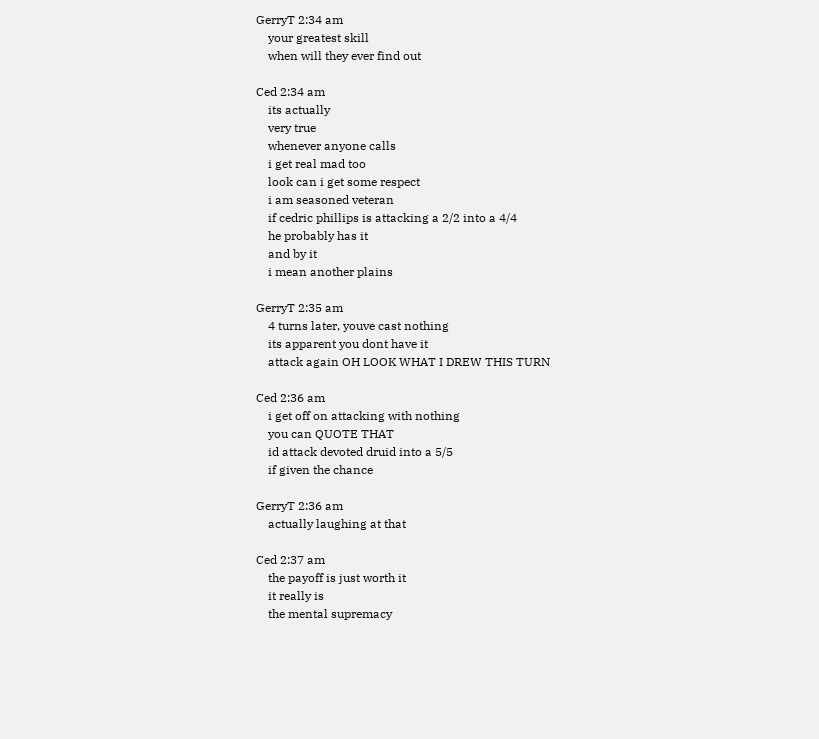GerryT 2:34 am
    your greatest skill
    when will they ever find out

Ced 2:34 am
    its actually
    very true
    whenever anyone calls
    i get real mad too
    look can i get some respect
    i am seasoned veteran
    if cedric phillips is attacking a 2/2 into a 4/4
    he probably has it
    and by it
    i mean another plains

GerryT 2:35 am
    4 turns later, youve cast nothing
    its apparent you dont have it
    attack again OH LOOK WHAT I DREW THIS TURN

Ced 2:36 am
    i get off on attacking with nothing
    you can QUOTE THAT
    id attack devoted druid into a 5/5
    if given the chance

GerryT 2:36 am
    actually laughing at that

Ced 2:37 am
    the payoff is just worth it
    it really is
    the mental supremacy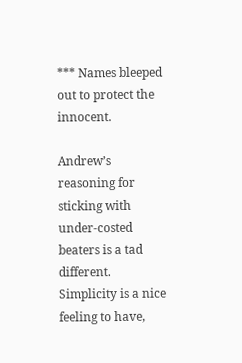*** Names bleeped out to protect the innocent.

Andrew’s reasoning for sticking with under-costed beaters is a tad different. Simplicity is a nice feeling to have,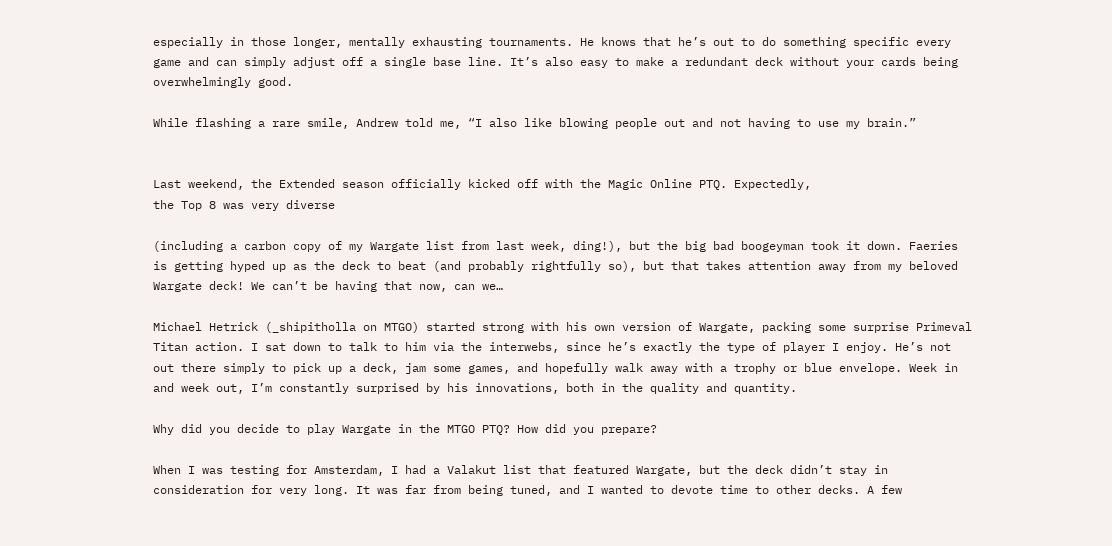especially in those longer, mentally exhausting tournaments. He knows that he’s out to do something specific every game and can simply adjust off a single base line. It’s also easy to make a redundant deck without your cards being overwhelmingly good.

While flashing a rare smile, Andrew told me, “I also like blowing people out and not having to use my brain.”


Last weekend, the Extended season officially kicked off with the Magic Online PTQ. Expectedly,
the Top 8 was very diverse

(including a carbon copy of my Wargate list from last week, ding!), but the big bad boogeyman took it down. Faeries is getting hyped up as the deck to beat (and probably rightfully so), but that takes attention away from my beloved Wargate deck! We can’t be having that now, can we…

Michael Hetrick (_shipitholla on MTGO) started strong with his own version of Wargate, packing some surprise Primeval Titan action. I sat down to talk to him via the interwebs, since he’s exactly the type of player I enjoy. He’s not out there simply to pick up a deck, jam some games, and hopefully walk away with a trophy or blue envelope. Week in and week out, I’m constantly surprised by his innovations, both in the quality and quantity.

Why did you decide to play Wargate in the MTGO PTQ? How did you prepare?

When I was testing for Amsterdam, I had a Valakut list that featured Wargate, but the deck didn’t stay in consideration for very long. It was far from being tuned, and I wanted to devote time to other decks. A few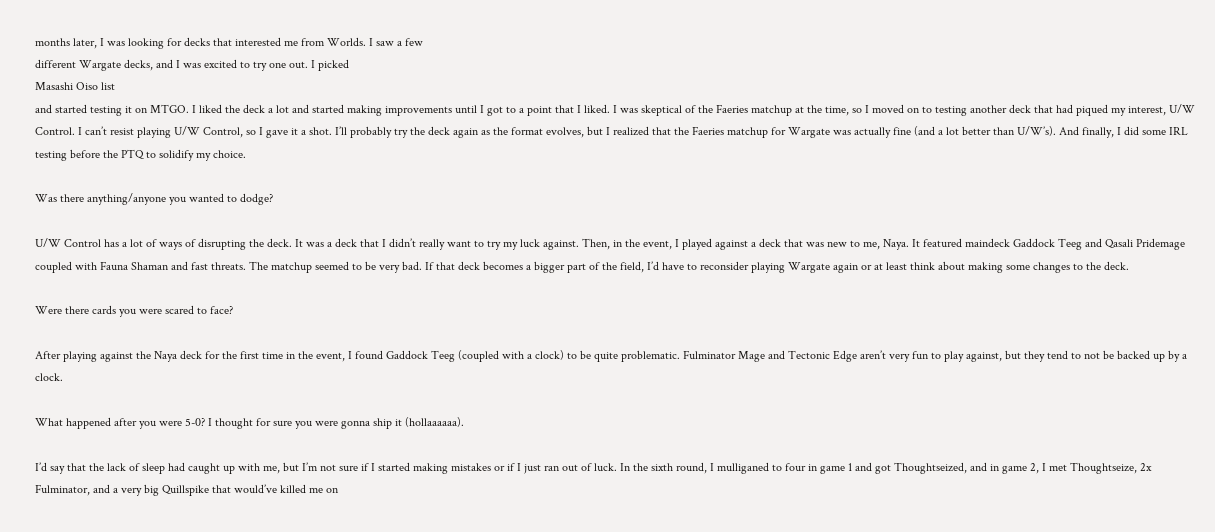months later, I was looking for decks that interested me from Worlds. I saw a few
different Wargate decks, and I was excited to try one out. I picked
Masashi Oiso list
and started testing it on MTGO. I liked the deck a lot and started making improvements until I got to a point that I liked. I was skeptical of the Faeries matchup at the time, so I moved on to testing another deck that had piqued my interest, U/W Control. I can’t resist playing U/W Control, so I gave it a shot. I’ll probably try the deck again as the format evolves, but I realized that the Faeries matchup for Wargate was actually fine (and a lot better than U/W’s). And finally, I did some IRL testing before the PTQ to solidify my choice.

Was there anything/anyone you wanted to dodge?

U/W Control has a lot of ways of disrupting the deck. It was a deck that I didn’t really want to try my luck against. Then, in the event, I played against a deck that was new to me, Naya. It featured maindeck Gaddock Teeg and Qasali Pridemage coupled with Fauna Shaman and fast threats. The matchup seemed to be very bad. If that deck becomes a bigger part of the field, I’d have to reconsider playing Wargate again or at least think about making some changes to the deck.

Were there cards you were scared to face?

After playing against the Naya deck for the first time in the event, I found Gaddock Teeg (coupled with a clock) to be quite problematic. Fulminator Mage and Tectonic Edge aren’t very fun to play against, but they tend to not be backed up by a clock.

What happened after you were 5-0? I thought for sure you were gonna ship it (hollaaaaaa).

I’d say that the lack of sleep had caught up with me, but I’m not sure if I started making mistakes or if I just ran out of luck. In the sixth round, I mulliganed to four in game 1 and got Thoughtseized, and in game 2, I met Thoughtseize, 2x Fulminator, and a very big Quillspike that would’ve killed me on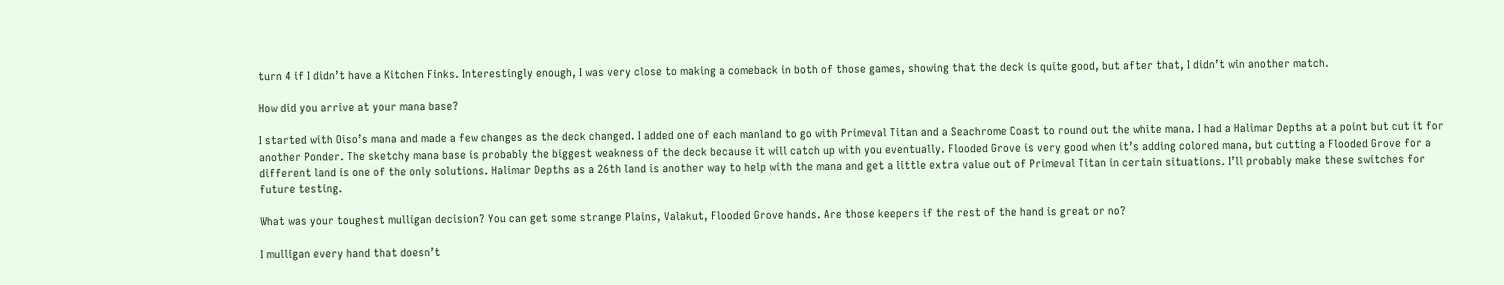turn 4 if I didn’t have a Kitchen Finks. Interestingly enough, I was very close to making a comeback in both of those games, showing that the deck is quite good, but after that, I didn’t win another match.

How did you arrive at your mana base?

I started with Oiso’s mana and made a few changes as the deck changed. I added one of each manland to go with Primeval Titan and a Seachrome Coast to round out the white mana. I had a Halimar Depths at a point but cut it for another Ponder. The sketchy mana base is probably the biggest weakness of the deck because it will catch up with you eventually. Flooded Grove is very good when it’s adding colored mana, but cutting a Flooded Grove for a different land is one of the only solutions. Halimar Depths as a 26th land is another way to help with the mana and get a little extra value out of Primeval Titan in certain situations. I’ll probably make these switches for future testing.

What was your toughest mulligan decision? You can get some strange Plains, Valakut, Flooded Grove hands. Are those keepers if the rest of the hand is great or no?

I mulligan every hand that doesn’t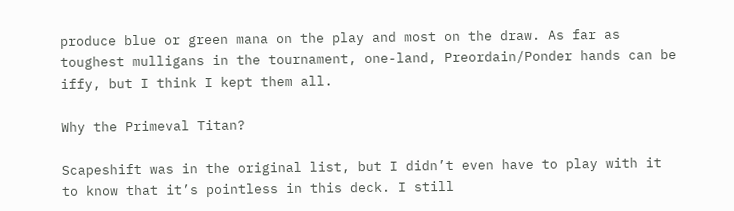produce blue or green mana on the play and most on the draw. As far as toughest mulligans in the tournament, one-land, Preordain/Ponder hands can be iffy, but I think I kept them all.

Why the Primeval Titan?

Scapeshift was in the original list, but I didn’t even have to play with it to know that it’s pointless in this deck. I still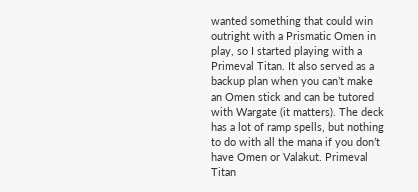wanted something that could win outright with a Prismatic Omen in play, so I started playing with a Primeval Titan. It also served as a backup plan when you can’t make an Omen stick and can be tutored with Wargate (it matters). The deck has a lot of ramp spells, but nothing to do with all the mana if you don’t have Omen or Valakut. Primeval Titan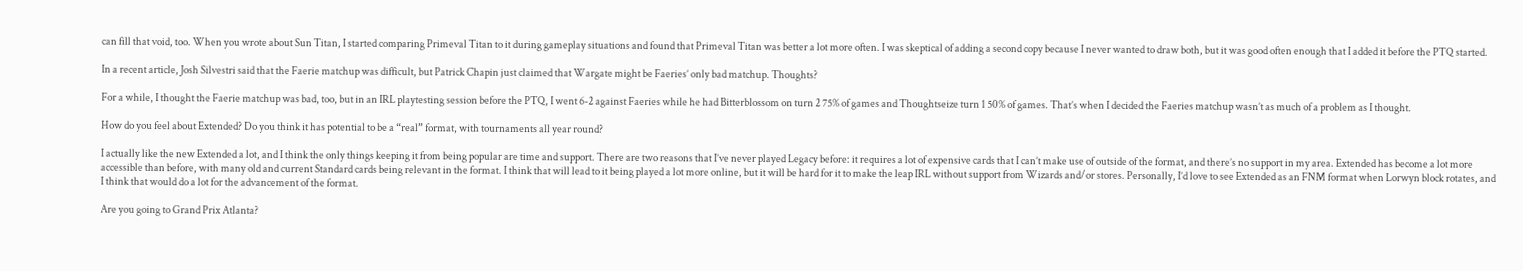can fill that void, too. When you wrote about Sun Titan, I started comparing Primeval Titan to it during gameplay situations and found that Primeval Titan was better a lot more often. I was skeptical of adding a second copy because I never wanted to draw both, but it was good often enough that I added it before the PTQ started.

In a recent article, Josh Silvestri said that the Faerie matchup was difficult, but Patrick Chapin just claimed that Wargate might be Faeries’ only bad matchup. Thoughts?

For a while, I thought the Faerie matchup was bad, too, but in an IRL playtesting session before the PTQ, I went 6-2 against Faeries while he had Bitterblossom on turn 2 75% of games and Thoughtseize turn 1 50% of games. That’s when I decided the Faeries matchup wasn’t as much of a problem as I thought.

How do you feel about Extended? Do you think it has potential to be a “real” format, with tournaments all year round?

I actually like the new Extended a lot, and I think the only things keeping it from being popular are time and support. There are two reasons that I’ve never played Legacy before: it requires a lot of expensive cards that I can’t make use of outside of the format, and there’s no support in my area. Extended has become a lot more accessible than before, with many old and current Standard cards being relevant in the format. I think that will lead to it being played a lot more online, but it will be hard for it to make the leap IRL without support from Wizards and/or stores. Personally, I’d love to see Extended as an FNM format when Lorwyn block rotates, and I think that would do a lot for the advancement of the format.

Are you going to Grand Prix Atlanta?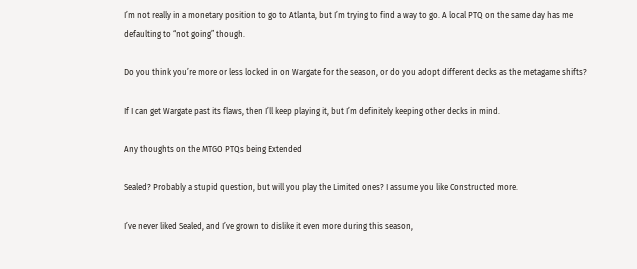I’m not really in a monetary position to go to Atlanta, but I’m trying to find a way to go. A local PTQ on the same day has me defaulting to “not going” though.

Do you think you’re more or less locked in on Wargate for the season, or do you adopt different decks as the metagame shifts?

If I can get Wargate past its flaws, then I’ll keep playing it, but I’m definitely keeping other decks in mind.

Any thoughts on the MTGO PTQs being Extended

Sealed? Probably a stupid question, but will you play the Limited ones? I assume you like Constructed more.

I’ve never liked Sealed, and I’ve grown to dislike it even more during this season,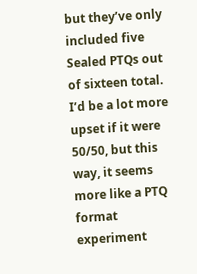but they’ve only included five Sealed PTQs out of sixteen total. I’d be a lot more upset if it were 50/50, but this way, it seems more like a PTQ format experiment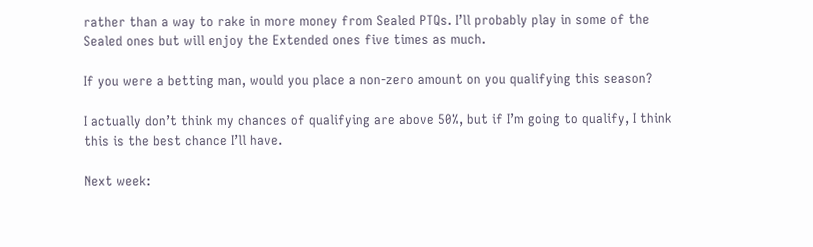rather than a way to rake in more money from Sealed PTQs. I’ll probably play in some of the Sealed ones but will enjoy the Extended ones five times as much.

If you were a betting man, would you place a non-zero amount on you qualifying this season?

I actually don’t think my chances of qualifying are above 50%, but if I’m going to qualify, I think this is the best chance I’ll have.

Next week: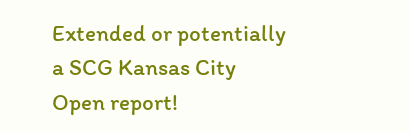Extended or potentially a SCG Kansas City Open report!